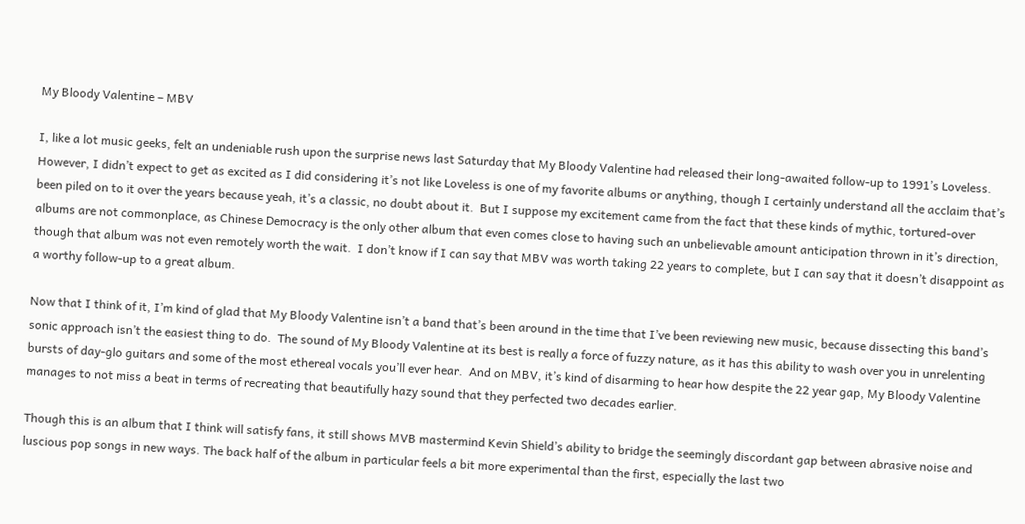My Bloody Valentine – MBV

I, like a lot music geeks, felt an undeniable rush upon the surprise news last Saturday that My Bloody Valentine had released their long-awaited follow-up to 1991’s Loveless.  However, I didn’t expect to get as excited as I did considering it’s not like Loveless is one of my favorite albums or anything, though I certainly understand all the acclaim that’s been piled on to it over the years because yeah, it’s a classic, no doubt about it.  But I suppose my excitement came from the fact that these kinds of mythic, tortured-over albums are not commonplace, as Chinese Democracy is the only other album that even comes close to having such an unbelievable amount anticipation thrown in it’s direction, though that album was not even remotely worth the wait.  I don’t know if I can say that MBV was worth taking 22 years to complete, but I can say that it doesn’t disappoint as a worthy follow-up to a great album.

Now that I think of it, I’m kind of glad that My Bloody Valentine isn’t a band that’s been around in the time that I’ve been reviewing new music, because dissecting this band’s sonic approach isn’t the easiest thing to do.  The sound of My Bloody Valentine at its best is really a force of fuzzy nature, as it has this ability to wash over you in unrelenting bursts of day-glo guitars and some of the most ethereal vocals you’ll ever hear.  And on MBV, it’s kind of disarming to hear how despite the 22 year gap, My Bloody Valentine manages to not miss a beat in terms of recreating that beautifully hazy sound that they perfected two decades earlier.

Though this is an album that I think will satisfy fans, it still shows MVB mastermind Kevin Shield’s ability to bridge the seemingly discordant gap between abrasive noise and luscious pop songs in new ways. The back half of the album in particular feels a bit more experimental than the first, especially the last two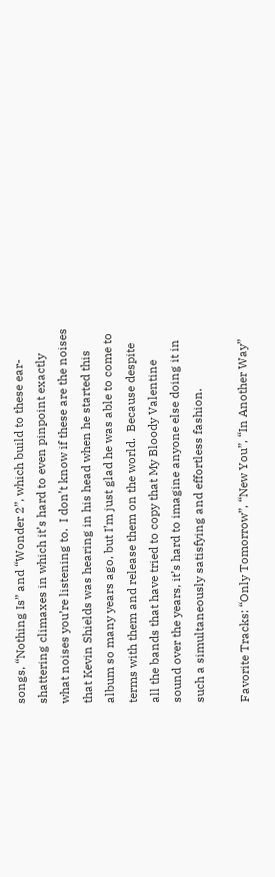songs, “Nothing Is” and “Wonder 2”, which build to these ear-shattering climaxes in which it’s hard to even pinpoint exactly what noises you’re listening to.  I don’t know if these are the noises that Kevin Shields was hearing in his head when he started this album so many years ago, but I’m just glad he was able to come to terms with them and release them on the world.  Because despite all the bands that have tried to copy that My Bloody Valentine sound over the years, it’s hard to imagine anyone else doing it in such a simultaneously satisfying and effortless fashion.

Favorite Tracks: “Only Tomorrow”, “New You”, “In Another Way”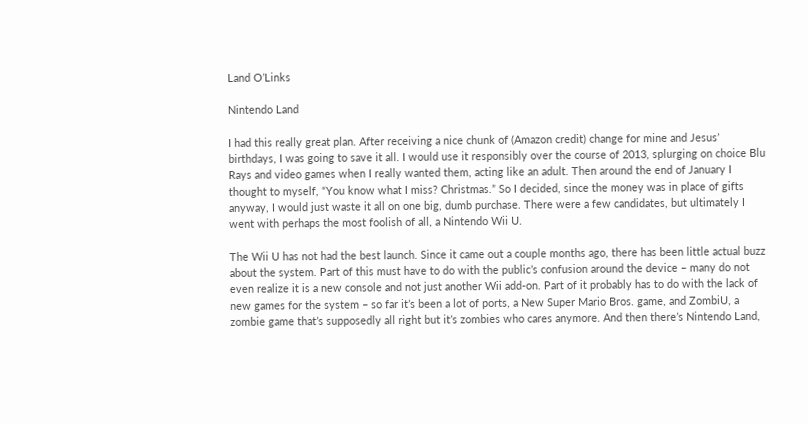Land O’Links

Nintendo Land

I had this really great plan. After receiving a nice chunk of (Amazon credit) change for mine and Jesus’ birthdays, I was going to save it all. I would use it responsibly over the course of 2013, splurging on choice Blu Rays and video games when I really wanted them, acting like an adult. Then around the end of January I thought to myself, “You know what I miss? Christmas.” So I decided, since the money was in place of gifts anyway, I would just waste it all on one big, dumb purchase. There were a few candidates, but ultimately I went with perhaps the most foolish of all, a Nintendo Wii U.

The Wii U has not had the best launch. Since it came out a couple months ago, there has been little actual buzz about the system. Part of this must have to do with the public’s confusion around the device – many do not even realize it is a new console and not just another Wii add-on. Part of it probably has to do with the lack of new games for the system – so far it’s been a lot of ports, a New Super Mario Bros. game, and ZombiU, a zombie game that’s supposedly all right but it’s zombies who cares anymore. And then there’s Nintendo Land,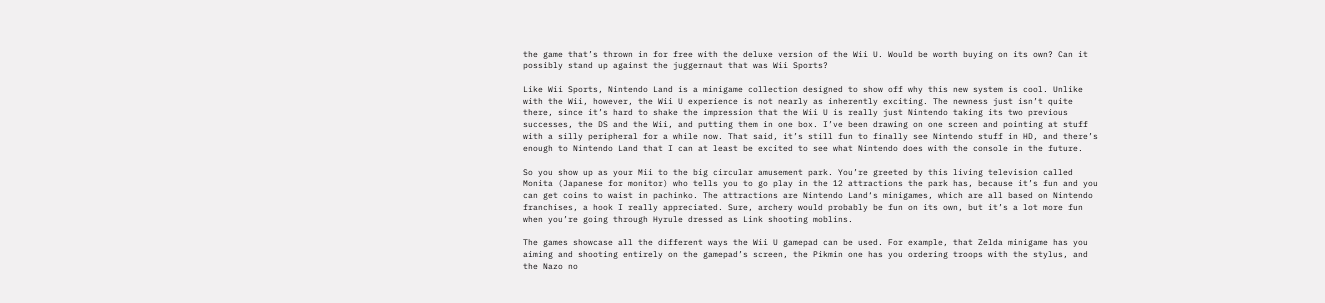the game that’s thrown in for free with the deluxe version of the Wii U. Would be worth buying on its own? Can it possibly stand up against the juggernaut that was Wii Sports?

Like Wii Sports, Nintendo Land is a minigame collection designed to show off why this new system is cool. Unlike with the Wii, however, the Wii U experience is not nearly as inherently exciting. The newness just isn’t quite there, since it’s hard to shake the impression that the Wii U is really just Nintendo taking its two previous successes, the DS and the Wii, and putting them in one box. I’ve been drawing on one screen and pointing at stuff with a silly peripheral for a while now. That said, it’s still fun to finally see Nintendo stuff in HD, and there’s enough to Nintendo Land that I can at least be excited to see what Nintendo does with the console in the future.

So you show up as your Mii to the big circular amusement park. You’re greeted by this living television called Monita (Japanese for monitor) who tells you to go play in the 12 attractions the park has, because it’s fun and you can get coins to waist in pachinko. The attractions are Nintendo Land‘s minigames, which are all based on Nintendo franchises, a hook I really appreciated. Sure, archery would probably be fun on its own, but it’s a lot more fun when you’re going through Hyrule dressed as Link shooting moblins.

The games showcase all the different ways the Wii U gamepad can be used. For example, that Zelda minigame has you aiming and shooting entirely on the gamepad’s screen, the Pikmin one has you ordering troops with the stylus, and the Nazo no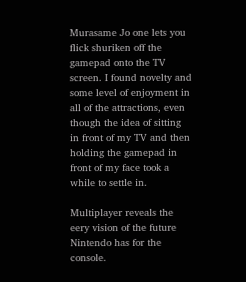Murasame Jo one lets you flick shuriken off the gamepad onto the TV screen. I found novelty and some level of enjoyment in all of the attractions, even though the idea of sitting in front of my TV and then holding the gamepad in front of my face took a while to settle in.

Multiplayer reveals the eery vision of the future Nintendo has for the console.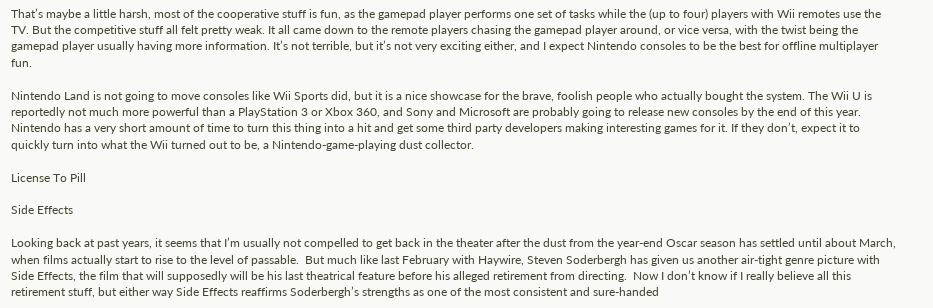That’s maybe a little harsh, most of the cooperative stuff is fun, as the gamepad player performs one set of tasks while the (up to four) players with Wii remotes use the TV. But the competitive stuff all felt pretty weak. It all came down to the remote players chasing the gamepad player around, or vice versa, with the twist being the gamepad player usually having more information. It’s not terrible, but it’s not very exciting either, and I expect Nintendo consoles to be the best for offline multiplayer fun.

Nintendo Land is not going to move consoles like Wii Sports did, but it is a nice showcase for the brave, foolish people who actually bought the system. The Wii U is reportedly not much more powerful than a PlayStation 3 or Xbox 360, and Sony and Microsoft are probably going to release new consoles by the end of this year. Nintendo has a very short amount of time to turn this thing into a hit and get some third party developers making interesting games for it. If they don’t, expect it to quickly turn into what the Wii turned out to be, a Nintendo-game-playing dust collector.

License To Pill

Side Effects

Looking back at past years, it seems that I’m usually not compelled to get back in the theater after the dust from the year-end Oscar season has settled until about March, when films actually start to rise to the level of passable.  But much like last February with Haywire, Steven Soderbergh has given us another air-tight genre picture with Side Effects, the film that will supposedly will be his last theatrical feature before his alleged retirement from directing.  Now I don’t know if I really believe all this retirement stuff, but either way Side Effects reaffirms Soderbergh’s strengths as one of the most consistent and sure-handed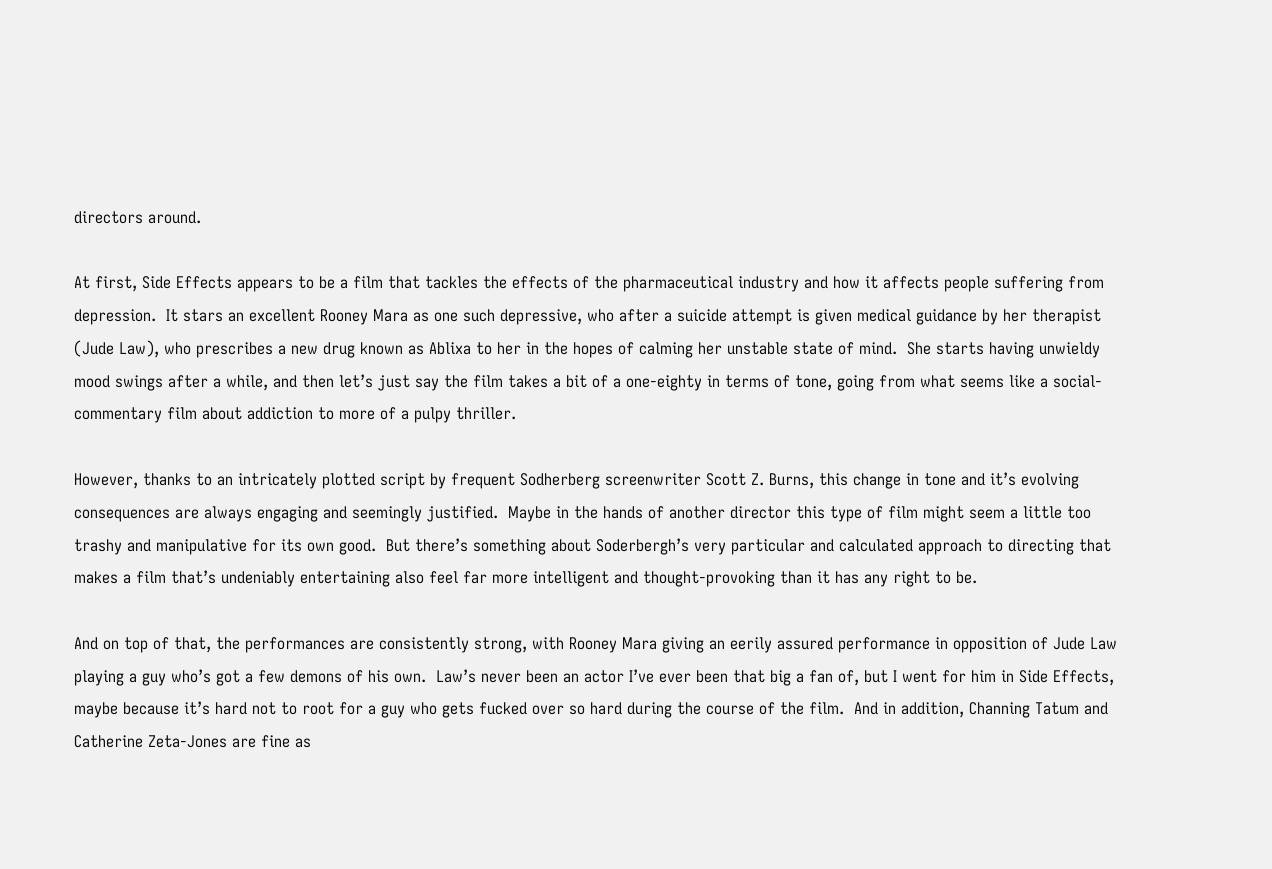directors around.

At first, Side Effects appears to be a film that tackles the effects of the pharmaceutical industry and how it affects people suffering from depression.  It stars an excellent Rooney Mara as one such depressive, who after a suicide attempt is given medical guidance by her therapist (Jude Law), who prescribes a new drug known as Ablixa to her in the hopes of calming her unstable state of mind.  She starts having unwieldy mood swings after a while, and then let’s just say the film takes a bit of a one-eighty in terms of tone, going from what seems like a social-commentary film about addiction to more of a pulpy thriller.

However, thanks to an intricately plotted script by frequent Sodherberg screenwriter Scott Z. Burns, this change in tone and it’s evolving consequences are always engaging and seemingly justified.  Maybe in the hands of another director this type of film might seem a little too trashy and manipulative for its own good.  But there’s something about Soderbergh’s very particular and calculated approach to directing that makes a film that’s undeniably entertaining also feel far more intelligent and thought-provoking than it has any right to be.

And on top of that, the performances are consistently strong, with Rooney Mara giving an eerily assured performance in opposition of Jude Law playing a guy who’s got a few demons of his own.  Law’s never been an actor I’ve ever been that big a fan of, but I went for him in Side Effects, maybe because it’s hard not to root for a guy who gets fucked over so hard during the course of the film.  And in addition, Channing Tatum and Catherine Zeta-Jones are fine as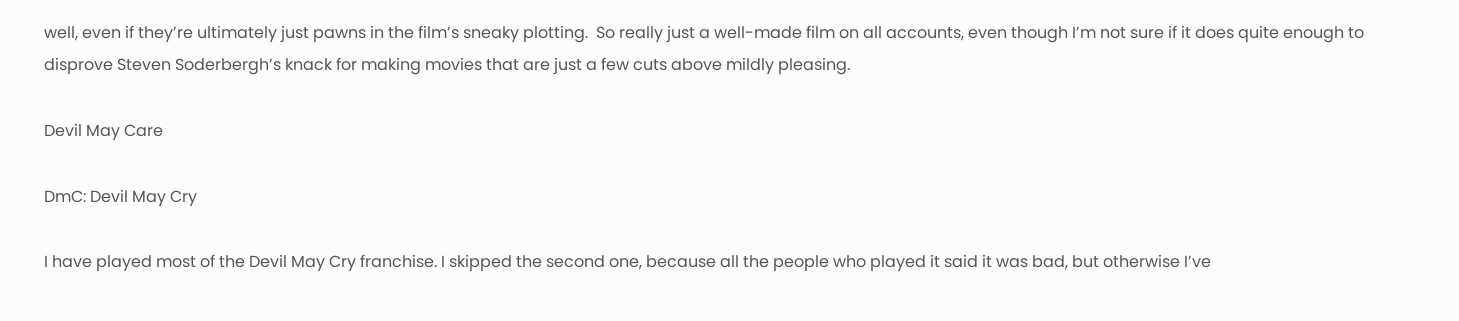well, even if they’re ultimately just pawns in the film’s sneaky plotting.  So really just a well-made film on all accounts, even though I’m not sure if it does quite enough to disprove Steven Soderbergh’s knack for making movies that are just a few cuts above mildly pleasing.

Devil May Care

DmC: Devil May Cry

I have played most of the Devil May Cry franchise. I skipped the second one, because all the people who played it said it was bad, but otherwise I’ve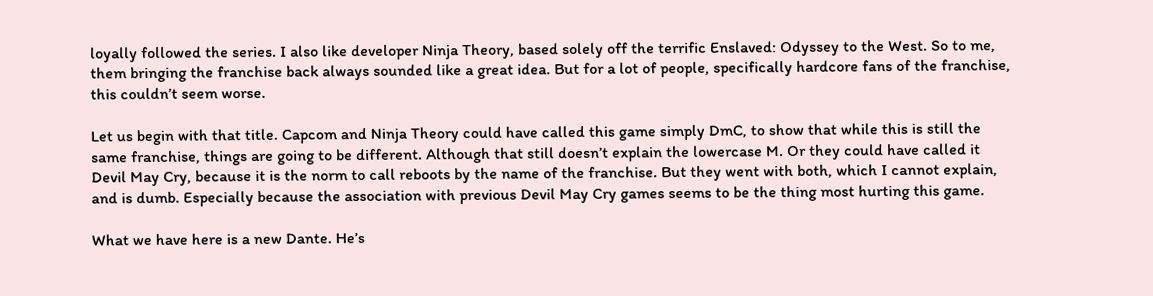loyally followed the series. I also like developer Ninja Theory, based solely off the terrific Enslaved: Odyssey to the West. So to me, them bringing the franchise back always sounded like a great idea. But for a lot of people, specifically hardcore fans of the franchise, this couldn’t seem worse.

Let us begin with that title. Capcom and Ninja Theory could have called this game simply DmC, to show that while this is still the same franchise, things are going to be different. Although that still doesn’t explain the lowercase M. Or they could have called it Devil May Cry, because it is the norm to call reboots by the name of the franchise. But they went with both, which I cannot explain, and is dumb. Especially because the association with previous Devil May Cry games seems to be the thing most hurting this game.

What we have here is a new Dante. He’s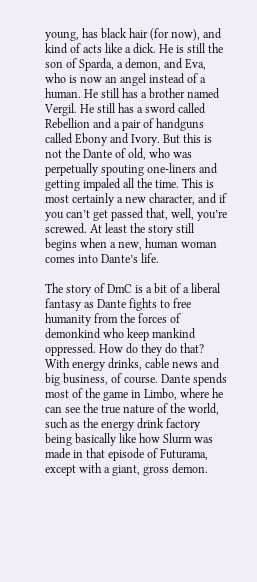young, has black hair (for now), and kind of acts like a dick. He is still the son of Sparda, a demon, and Eva, who is now an angel instead of a human. He still has a brother named Vergil. He still has a sword called Rebellion and a pair of handguns called Ebony and Ivory. But this is not the Dante of old, who was perpetually spouting one-liners and getting impaled all the time. This is most certainly a new character, and if you can’t get passed that, well, you’re screwed. At least the story still begins when a new, human woman comes into Dante’s life.

The story of DmC is a bit of a liberal fantasy as Dante fights to free humanity from the forces of demonkind who keep mankind oppressed. How do they do that? With energy drinks, cable news and big business, of course. Dante spends most of the game in Limbo, where he can see the true nature of the world, such as the energy drink factory being basically like how Slurm was made in that episode of Futurama, except with a giant, gross demon.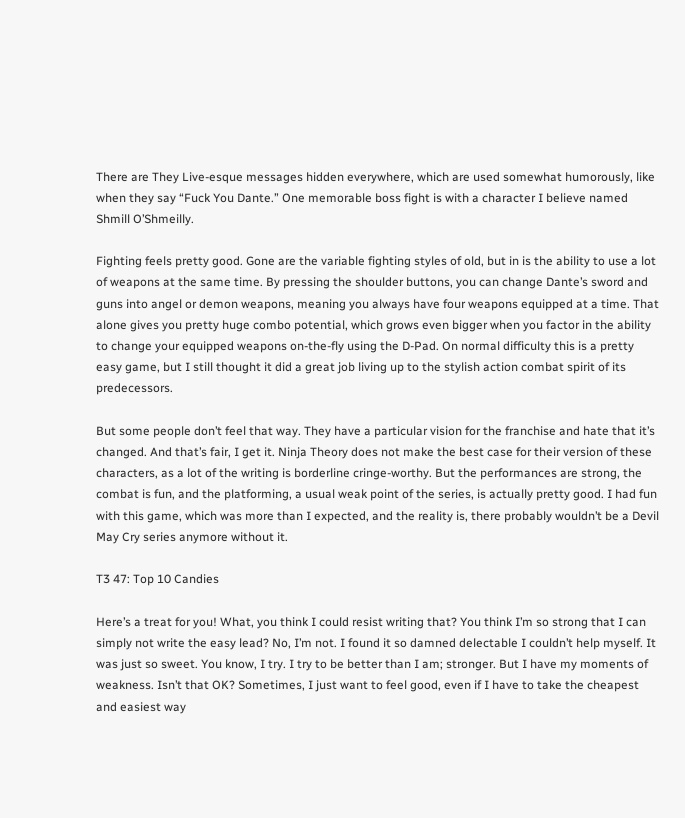There are They Live-esque messages hidden everywhere, which are used somewhat humorously, like when they say “Fuck You Dante.” One memorable boss fight is with a character I believe named Shmill O’Shmeilly.

Fighting feels pretty good. Gone are the variable fighting styles of old, but in is the ability to use a lot of weapons at the same time. By pressing the shoulder buttons, you can change Dante’s sword and guns into angel or demon weapons, meaning you always have four weapons equipped at a time. That alone gives you pretty huge combo potential, which grows even bigger when you factor in the ability to change your equipped weapons on-the-fly using the D-Pad. On normal difficulty this is a pretty easy game, but I still thought it did a great job living up to the stylish action combat spirit of its predecessors.

But some people don’t feel that way. They have a particular vision for the franchise and hate that it’s changed. And that’s fair, I get it. Ninja Theory does not make the best case for their version of these characters, as a lot of the writing is borderline cringe-worthy. But the performances are strong, the combat is fun, and the platforming, a usual weak point of the series, is actually pretty good. I had fun with this game, which was more than I expected, and the reality is, there probably wouldn’t be a Devil May Cry series anymore without it.

T3 47: Top 10 Candies

Here’s a treat for you! What, you think I could resist writing that? You think I’m so strong that I can simply not write the easy lead? No, I’m not. I found it so damned delectable I couldn’t help myself. It was just so sweet. You know, I try. I try to be better than I am; stronger. But I have my moments of weakness. Isn’t that OK? Sometimes, I just want to feel good, even if I have to take the cheapest and easiest way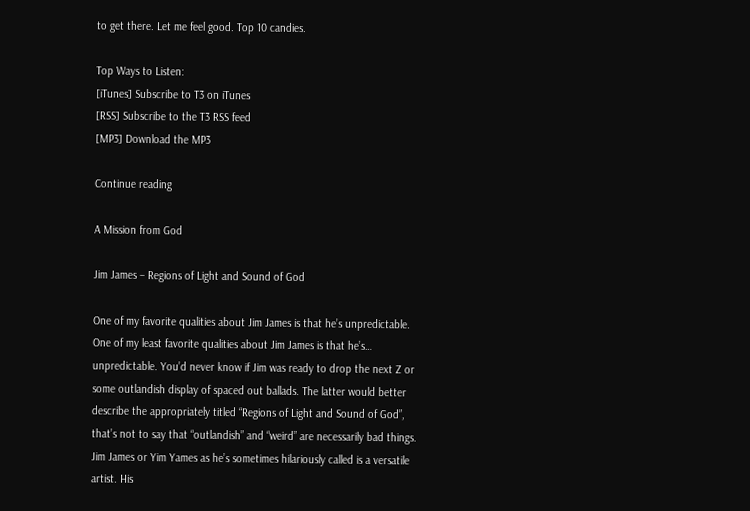to get there. Let me feel good. Top 10 candies.

Top Ways to Listen:
[iTunes] Subscribe to T3 on iTunes
[RSS] Subscribe to the T3 RSS feed
[MP3] Download the MP3

Continue reading

A Mission from God

Jim James – Regions of Light and Sound of God

One of my favorite qualities about Jim James is that he’s unpredictable. One of my least favorite qualities about Jim James is that he’s… unpredictable. You’d never know if Jim was ready to drop the next Z or some outlandish display of spaced out ballads. The latter would better describe the appropriately titled “Regions of Light and Sound of God”, that’s not to say that “outlandish” and “weird” are necessarily bad things. Jim James or Yim Yames as he’s sometimes hilariously called is a versatile artist. His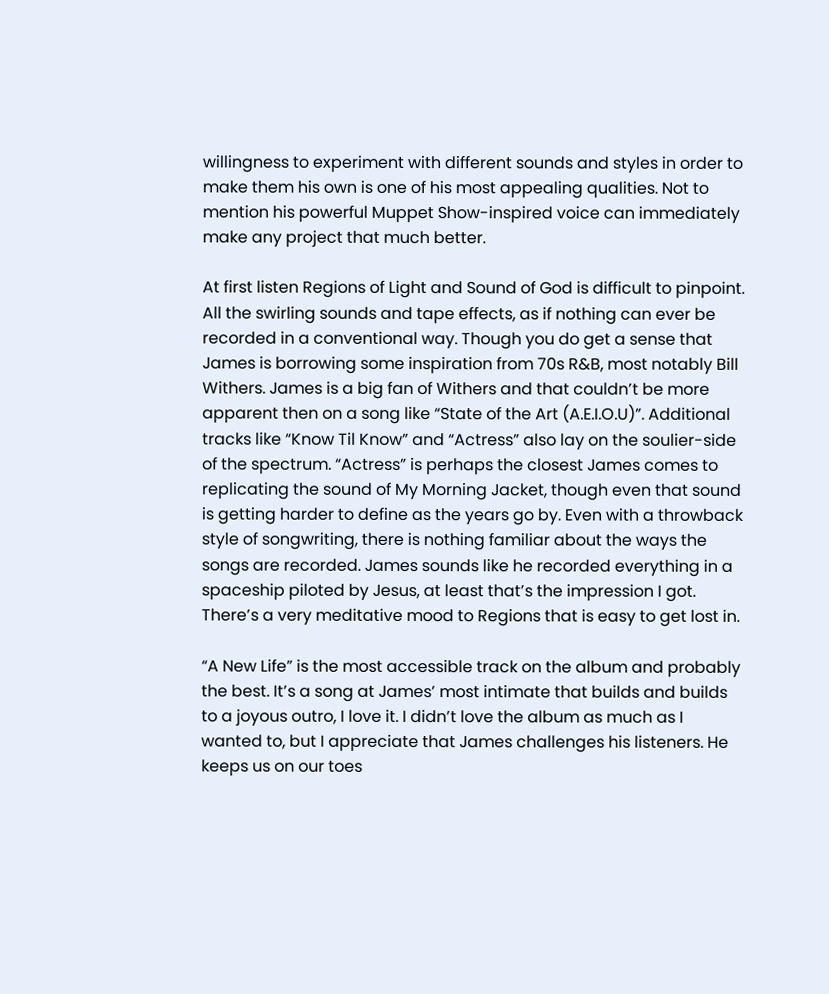willingness to experiment with different sounds and styles in order to make them his own is one of his most appealing qualities. Not to mention his powerful Muppet Show-inspired voice can immediately make any project that much better.

At first listen Regions of Light and Sound of God is difficult to pinpoint. All the swirling sounds and tape effects, as if nothing can ever be recorded in a conventional way. Though you do get a sense that James is borrowing some inspiration from 70s R&B, most notably Bill Withers. James is a big fan of Withers and that couldn’t be more apparent then on a song like “State of the Art (A.E.I.O.U)”. Additional tracks like “Know Til Know” and “Actress” also lay on the soulier-side of the spectrum. “Actress” is perhaps the closest James comes to replicating the sound of My Morning Jacket, though even that sound is getting harder to define as the years go by. Even with a throwback style of songwriting, there is nothing familiar about the ways the songs are recorded. James sounds like he recorded everything in a spaceship piloted by Jesus, at least that’s the impression I got. There’s a very meditative mood to Regions that is easy to get lost in.

“A New Life” is the most accessible track on the album and probably the best. It’s a song at James’ most intimate that builds and builds to a joyous outro, I love it. I didn’t love the album as much as I wanted to, but I appreciate that James challenges his listeners. He keeps us on our toes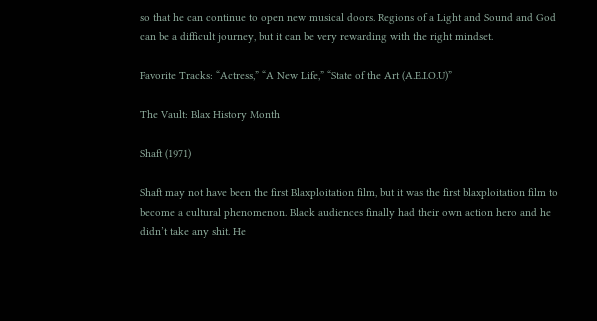so that he can continue to open new musical doors. Regions of a Light and Sound and God can be a difficult journey, but it can be very rewarding with the right mindset.

Favorite Tracks: “Actress,” “A New Life,” “State of the Art (A.E.I.O.U)”

The Vault: Blax History Month

Shaft (1971)

Shaft may not have been the first Blaxploitation film, but it was the first blaxploitation film to become a cultural phenomenon. Black audiences finally had their own action hero and he didn’t take any shit. He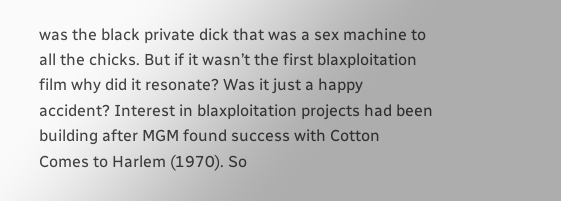was the black private dick that was a sex machine to all the chicks. But if it wasn’t the first blaxploitation film why did it resonate? Was it just a happy accident? Interest in blaxploitation projects had been building after MGM found success with Cotton Comes to Harlem (1970). So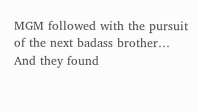MGM followed with the pursuit of the next badass brother… And they found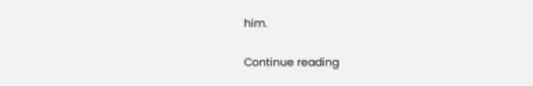him.

Continue reading